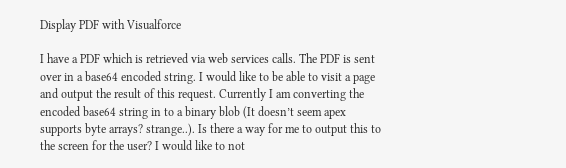Display PDF with Visualforce

I have a PDF which is retrieved via web services calls. The PDF is sent over in a base64 encoded string. I would like to be able to visit a page and output the result of this request. Currently I am converting the encoded base64 string in to a binary blob (It doesn’t seem apex supports byte arrays? strange..). Is there a way for me to output this to the screen for the user? I would like to not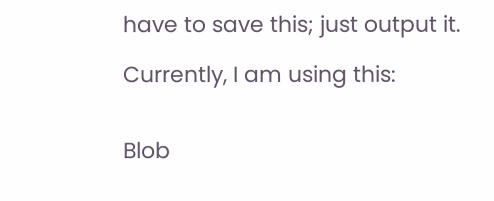have to save this; just output it.

Currently, I am using this:


Blob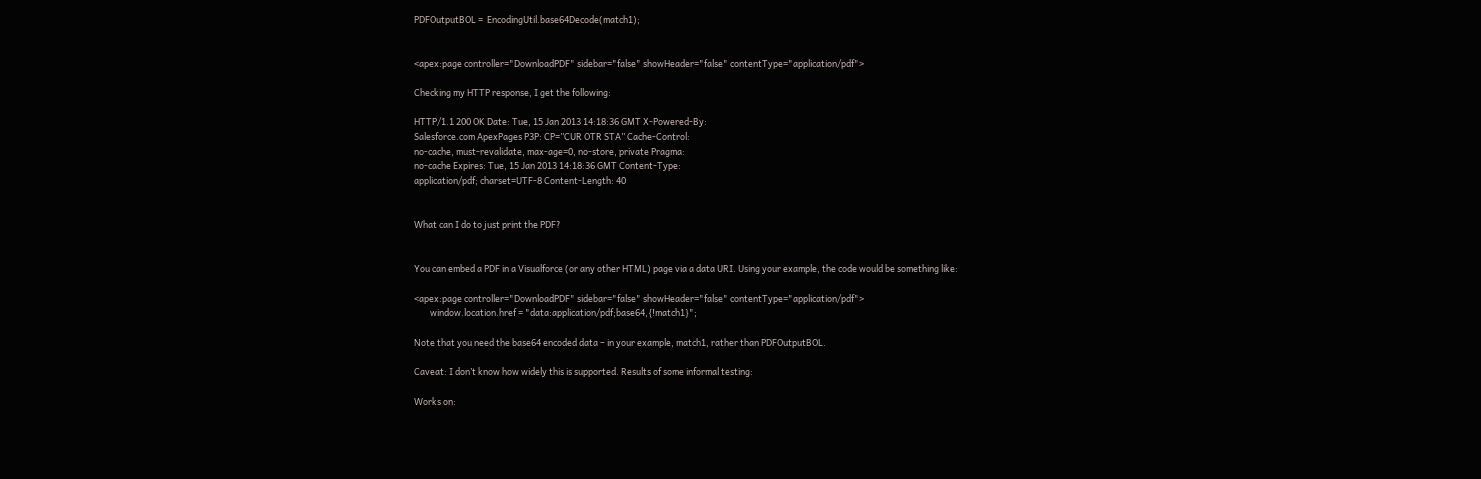PDFOutputBOL =  EncodingUtil.base64Decode(match1);


<apex:page controller="DownloadPDF" sidebar="false" showHeader="false" contentType="application/pdf">

Checking my HTTP response, I get the following:

HTTP/1.1 200 OK Date: Tue, 15 Jan 2013 14:18:36 GMT X-Powered-By:
Salesforce.com ApexPages P3P: CP=”CUR OTR STA” Cache-Control:
no-cache, must-revalidate, max-age=0, no-store, private Pragma:
no-cache Expires: Tue, 15 Jan 2013 14:18:36 GMT Content-Type:
application/pdf; charset=UTF-8 Content-Length: 40


What can I do to just print the PDF?


You can embed a PDF in a Visualforce (or any other HTML) page via a data URI. Using your example, the code would be something like:

<apex:page controller="DownloadPDF" sidebar="false" showHeader="false" contentType="application/pdf">
        window.location.href = "data:application/pdf;base64,{!match1}";

Note that you need the base64 encoded data – in your example, match1, rather than PDFOutputBOL.

Caveat: I don’t know how widely this is supported. Results of some informal testing:

Works on: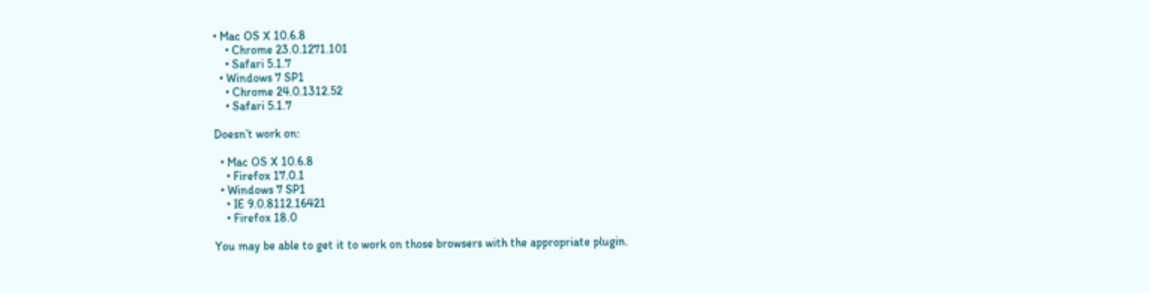• Mac OS X 10.6.8
    • Chrome 23.0.1271.101
    • Safari 5.1.7
  • Windows 7 SP1
    • Chrome 24.0.1312.52
    • Safari 5.1.7

Doesn’t work on:

  • Mac OS X 10.6.8
    • Firefox 17.0.1
  • Windows 7 SP1
    • IE 9.0.8112.16421
    • Firefox 18.0

You may be able to get it to work on those browsers with the appropriate plugin.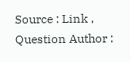Source : Link , Question Author :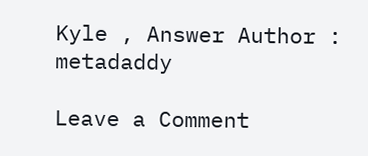Kyle , Answer Author : metadaddy

Leave a Comment